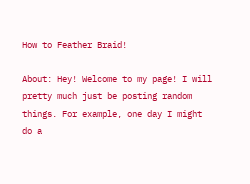How to Feather Braid!

About: Hey! Welcome to my page! I will pretty much just be posting random things. For example, one day I might do a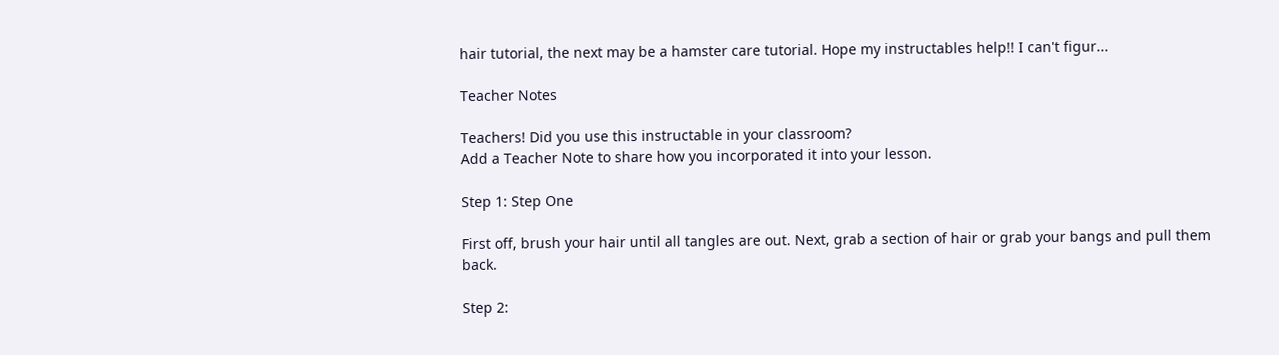hair tutorial, the next may be a hamster care tutorial. Hope my instructables help!! I can't figur...

Teacher Notes

Teachers! Did you use this instructable in your classroom?
Add a Teacher Note to share how you incorporated it into your lesson.

Step 1: Step One

First off, brush your hair until all tangles are out. Next, grab a section of hair or grab your bangs and pull them back.

Step 2: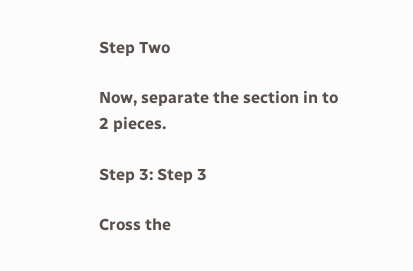Step Two

Now, separate the section in to 2 pieces.

Step 3: Step 3

Cross the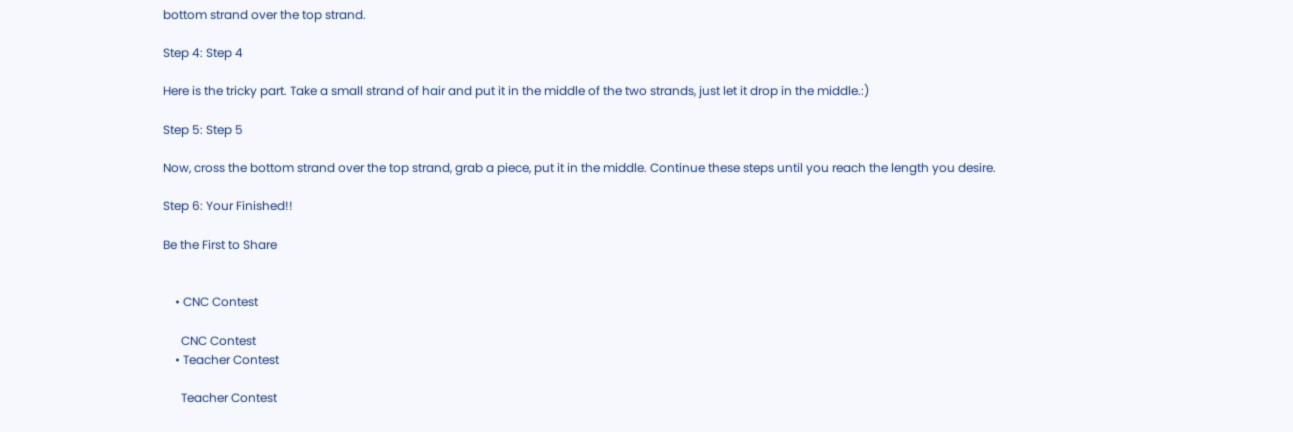bottom strand over the top strand.

Step 4: Step 4

Here is the tricky part. Take a small strand of hair and put it in the middle of the two strands, just let it drop in the middle.:)

Step 5: Step 5

Now, cross the bottom strand over the top strand, grab a piece, put it in the middle. Continue these steps until you reach the length you desire.

Step 6: Your Finished!!

Be the First to Share


    • CNC Contest

      CNC Contest
    • Teacher Contest

      Teacher Contest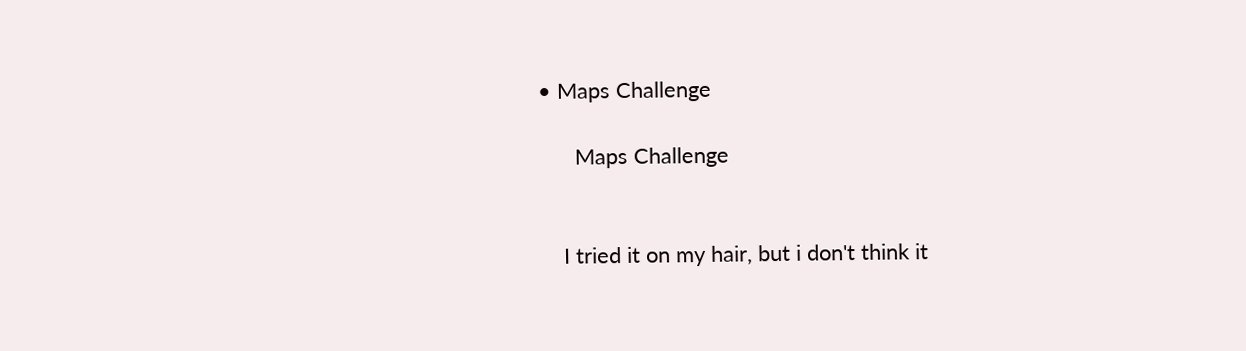• Maps Challenge

      Maps Challenge


    I tried it on my hair, but i don't think it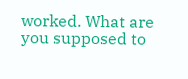worked. What are you supposed to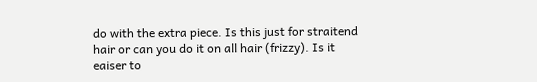do with the extra piece. Is this just for straitend hair or can you do it on all hair (frizzy). Is it eaiser to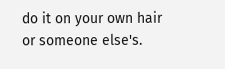do it on your own hair or someone else's.